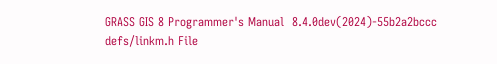GRASS GIS 8 Programmer's Manual  8.4.0dev(2024)-55b2a2bccc
defs/linkm.h File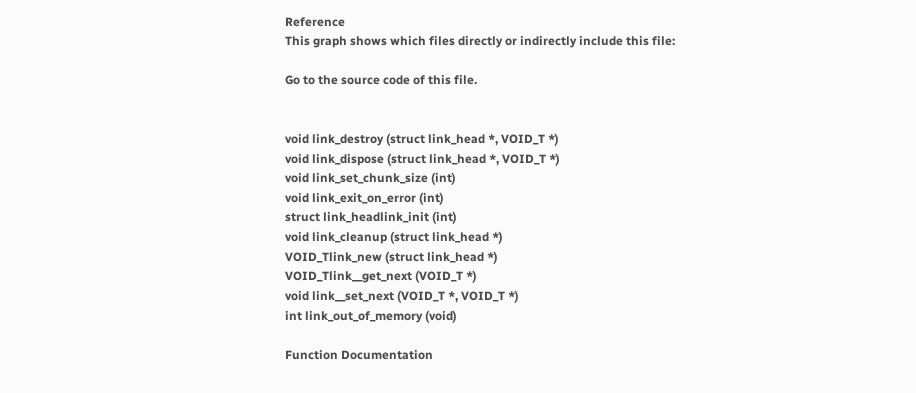Reference
This graph shows which files directly or indirectly include this file:

Go to the source code of this file.


void link_destroy (struct link_head *, VOID_T *)
void link_dispose (struct link_head *, VOID_T *)
void link_set_chunk_size (int)
void link_exit_on_error (int)
struct link_headlink_init (int)
void link_cleanup (struct link_head *)
VOID_Tlink_new (struct link_head *)
VOID_Tlink__get_next (VOID_T *)
void link__set_next (VOID_T *, VOID_T *)
int link_out_of_memory (void)

Function Documentation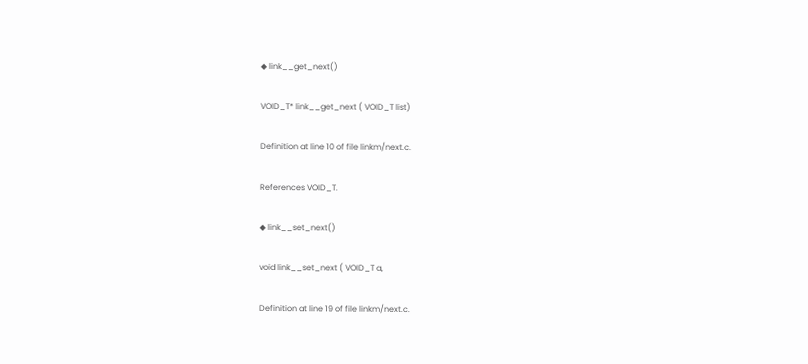◆ link__get_next()

VOID_T* link__get_next ( VOID_T list)

Definition at line 10 of file linkm/next.c.

References VOID_T.

◆ link__set_next()

void link__set_next ( VOID_T a,

Definition at line 19 of file linkm/next.c.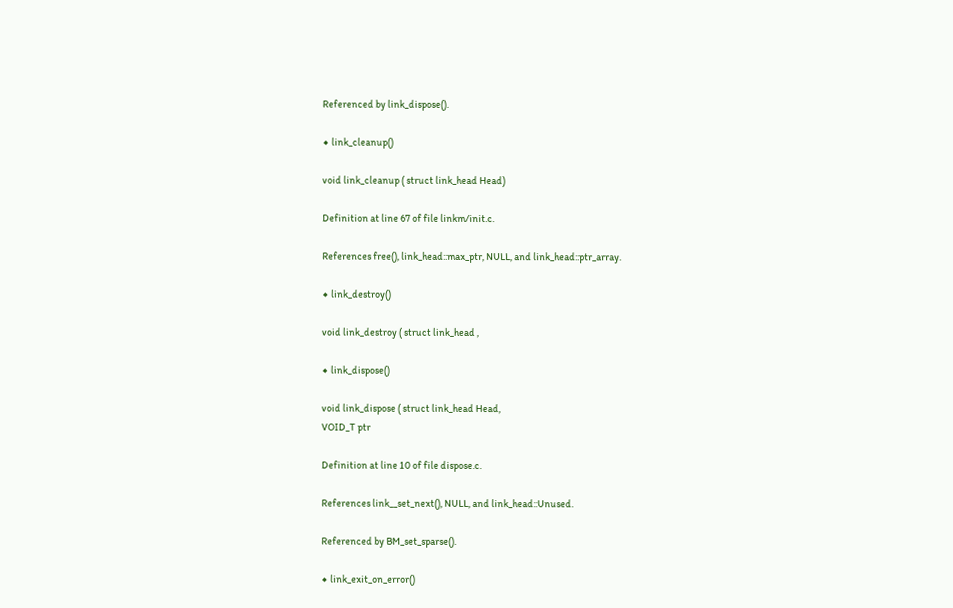Referenced by link_dispose().

◆ link_cleanup()

void link_cleanup ( struct link_head Head)

Definition at line 67 of file linkm/init.c.

References free(), link_head::max_ptr, NULL, and link_head::ptr_array.

◆ link_destroy()

void link_destroy ( struct link_head ,

◆ link_dispose()

void link_dispose ( struct link_head Head,
VOID_T ptr

Definition at line 10 of file dispose.c.

References link__set_next(), NULL, and link_head::Unused.

Referenced by BM_set_sparse().

◆ link_exit_on_error()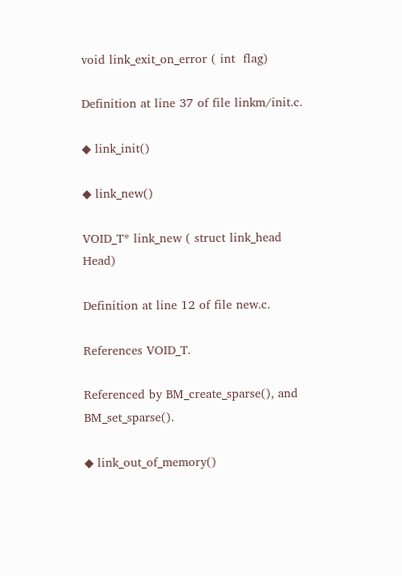void link_exit_on_error ( int  flag)

Definition at line 37 of file linkm/init.c.

◆ link_init()

◆ link_new()

VOID_T* link_new ( struct link_head Head)

Definition at line 12 of file new.c.

References VOID_T.

Referenced by BM_create_sparse(), and BM_set_sparse().

◆ link_out_of_memory()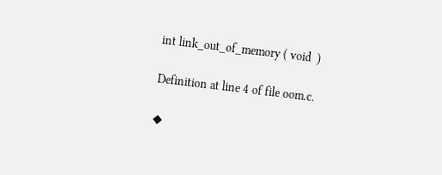int link_out_of_memory ( void  )

Definition at line 4 of file oom.c.

◆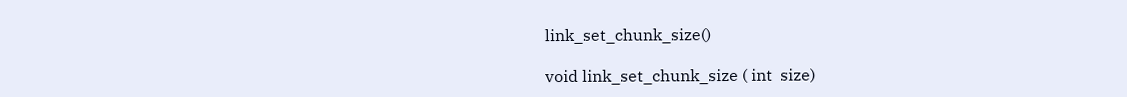link_set_chunk_size()

void link_set_chunk_size ( int  size)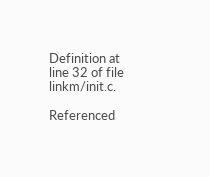Definition at line 32 of file linkm/init.c.

Referenced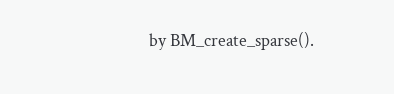by BM_create_sparse().